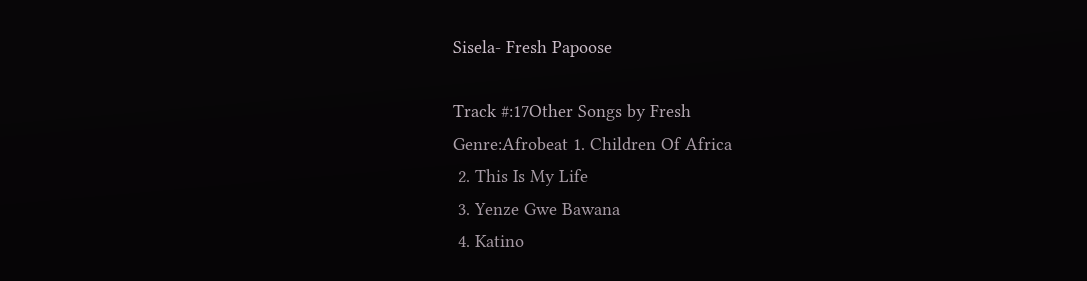Sisela- Fresh Papoose

Track #:17Other Songs by Fresh
Genre:Afrobeat 1. Children Of Africa
 2. This Is My Life
 3. Yenze Gwe Bawana
 4. Katino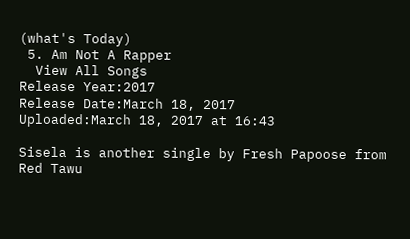(what's Today)
 5. Am Not A Rapper
  View All Songs
Release Year:2017
Release Date:March 18, 2017
Uploaded:March 18, 2017 at 16:43

Sisela is another single by Fresh Papoose from Red Tawu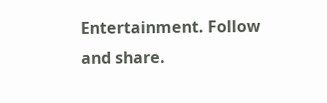Entertainment. Follow and share.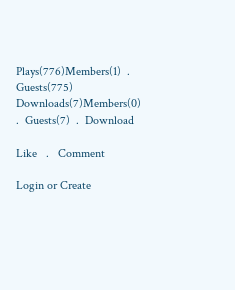Plays(776)Members(1)  .  Guests(775)
Downloads(7)Members(0)  .  Guests(7)  .  Download

Like   .   Comment

Login or Create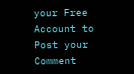your Free Account to Post your Comment